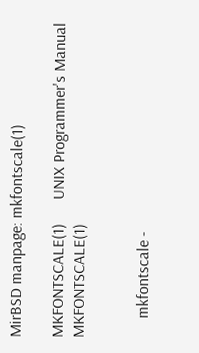MirBSD manpage: mkfontscale(1)

MKFONTSCALE(1)      UNIX Programmer's Manual       MKFONTSCALE(1)


     mkfontscale -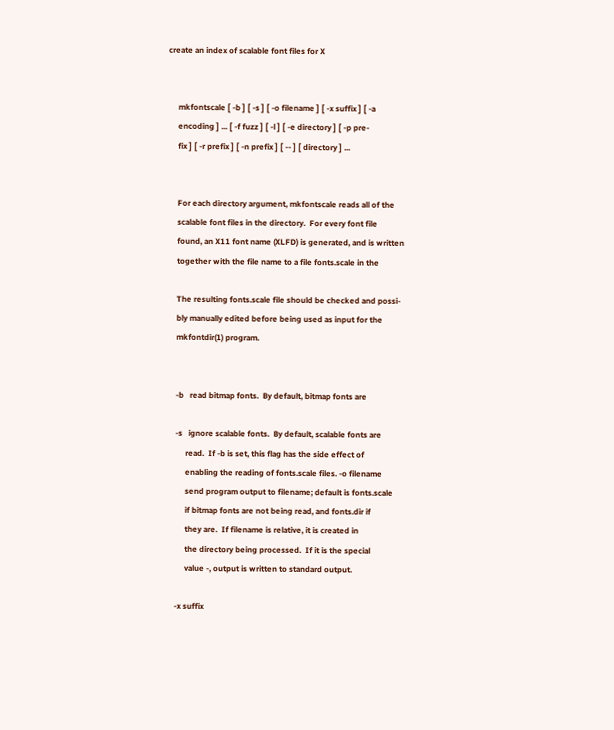create an index of scalable font files for X


     mkfontscale [ -b ] [ -s ] [ -o filename ] [ -x suffix ] [ -a
     encoding ] ... [ -f fuzz ] [ -l ] [ -e directory ] [ -p pre-
     fix ] [ -r prefix ] [ -n prefix ] [ -- ] [ directory ] ...


     For each directory argument, mkfontscale reads all of the
     scalable font files in the directory.  For every font file
     found, an X11 font name (XLFD) is generated, and is written
     together with the file name to a file fonts.scale in the

     The resulting fonts.scale file should be checked and possi-
     bly manually edited before being used as input for the
     mkfontdir(1) program.


     -b   read bitmap fonts.  By default, bitmap fonts are

     -s   ignore scalable fonts.  By default, scalable fonts are
          read.  If -b is set, this flag has the side effect of
          enabling the reading of fonts.scale files. -o filename
          send program output to filename; default is fonts.scale
          if bitmap fonts are not being read, and fonts.dir if
          they are.  If filename is relative, it is created in
          the directory being processed.  If it is the special
          value -, output is written to standard output.

     -x suffix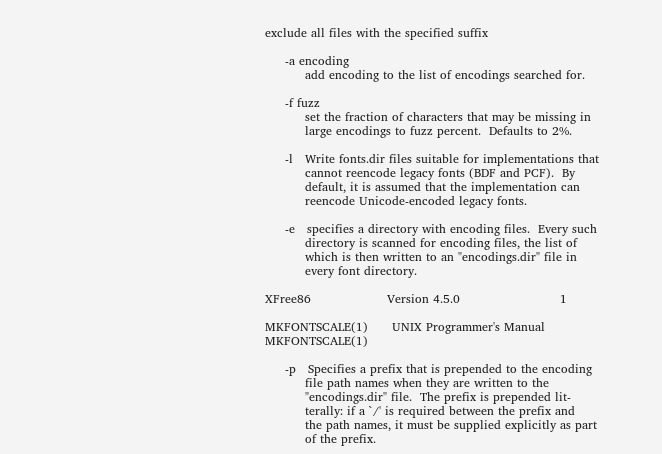exclude all files with the specified suffix

     -a encoding
          add encoding to the list of encodings searched for.

     -f fuzz
          set the fraction of characters that may be missing in
          large encodings to fuzz percent.  Defaults to 2%.

     -l   Write fonts.dir files suitable for implementations that
          cannot reencode legacy fonts (BDF and PCF).  By
          default, it is assumed that the implementation can
          reencode Unicode-encoded legacy fonts.

     -e   specifies a directory with encoding files.  Every such
          directory is scanned for encoding files, the list of
          which is then written to an "encodings.dir" file in
          every font directory.

XFree86                   Version 4.5.0                         1

MKFONTSCALE(1)      UNIX Programmer's Manual       MKFONTSCALE(1)

     -p   Specifies a prefix that is prepended to the encoding
          file path names when they are written to the
          "encodings.dir" file.  The prefix is prepended lit-
          terally: if a `/' is required between the prefix and
          the path names, it must be supplied explicitly as part
          of the prefix.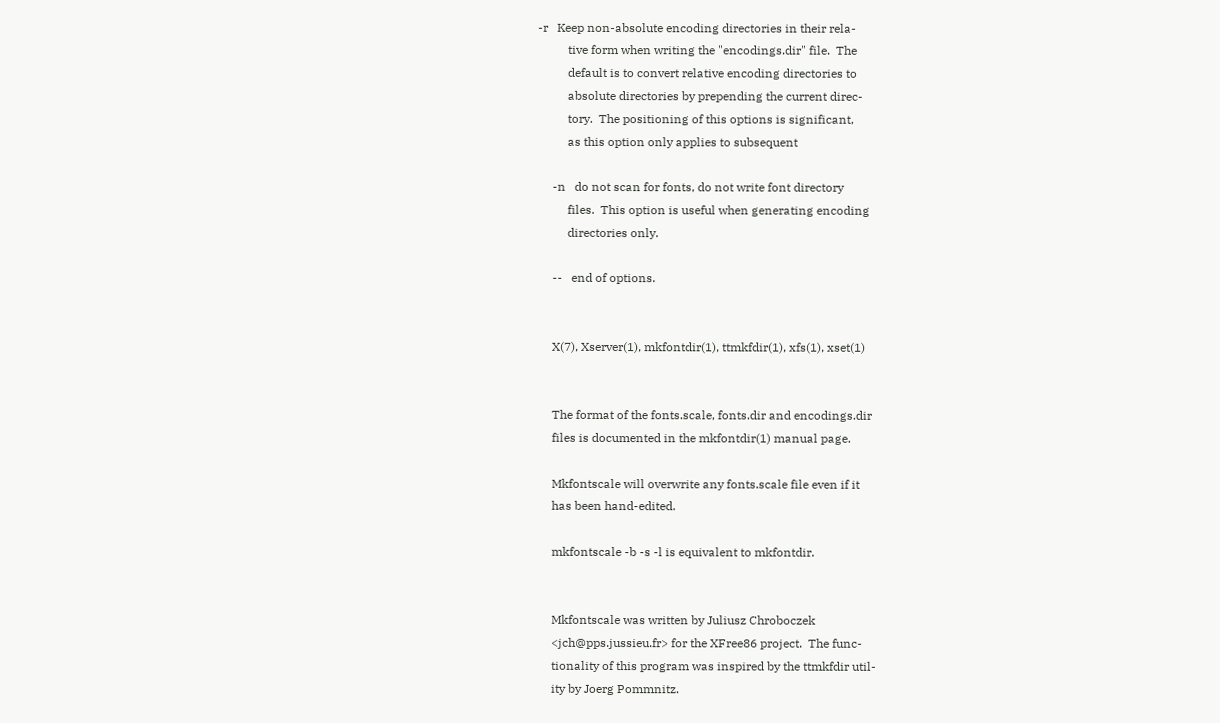-r   Keep non-absolute encoding directories in their rela-
          tive form when writing the "encodings.dir" file.  The
          default is to convert relative encoding directories to
          absolute directories by prepending the current direc-
          tory.  The positioning of this options is significant,
          as this option only applies to subsequent

     -n   do not scan for fonts, do not write font directory
          files.  This option is useful when generating encoding
          directories only.

     --   end of options.


     X(7), Xserver(1), mkfontdir(1), ttmkfdir(1), xfs(1), xset(1)


     The format of the fonts.scale, fonts.dir and encodings.dir
     files is documented in the mkfontdir(1) manual page.

     Mkfontscale will overwrite any fonts.scale file even if it
     has been hand-edited.

     mkfontscale -b -s -l is equivalent to mkfontdir.


     Mkfontscale was written by Juliusz Chroboczek
     <jch@pps.jussieu.fr> for the XFree86 project.  The func-
     tionality of this program was inspired by the ttmkfdir util-
     ity by Joerg Pommnitz.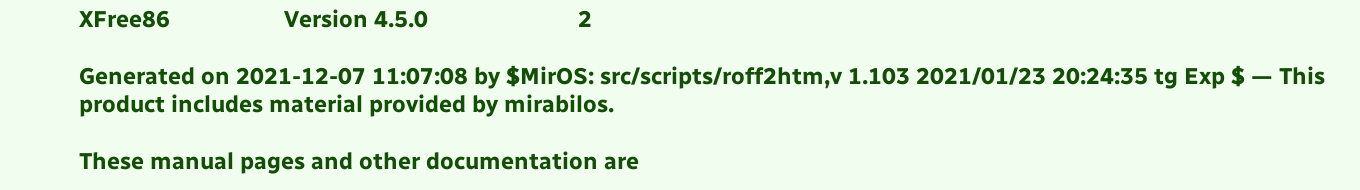XFree86                   Version 4.5.0                         2

Generated on 2021-12-07 11:07:08 by $MirOS: src/scripts/roff2htm,v 1.103 2021/01/23 20:24:35 tg Exp $ — This product includes material provided by mirabilos.

These manual pages and other documentation are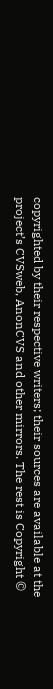copyrighted by their respective writers; their sources are available at the project’s CVSweb, AnonCVS and other mirrors. The rest is Copyright ©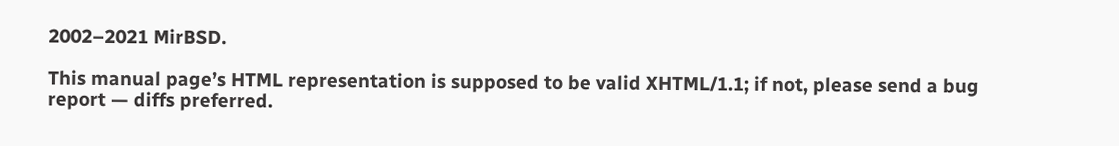2002–2021 MirBSD.

This manual page’s HTML representation is supposed to be valid XHTML/1.1; if not, please send a bug report — diffs preferred.